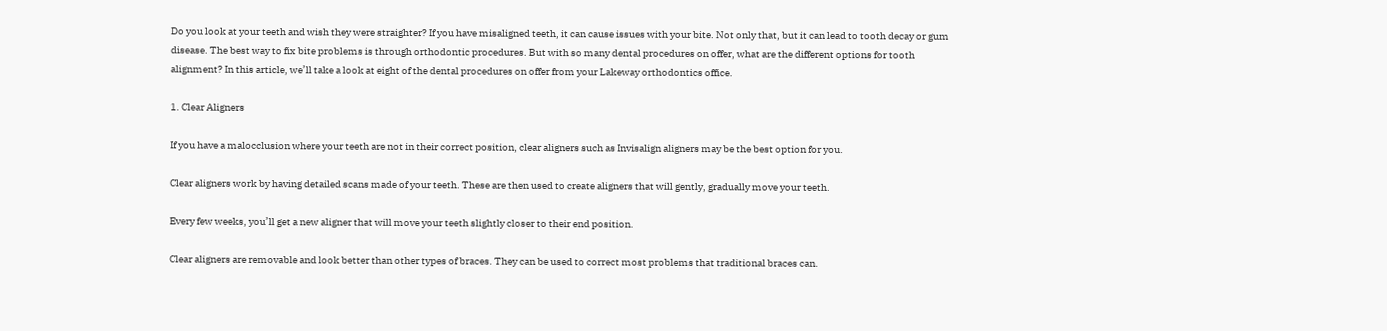Do you look at your teeth and wish they were straighter? If you have misaligned teeth, it can cause issues with your bite. Not only that, but it can lead to tooth decay or gum disease. The best way to fix bite problems is through orthodontic procedures. But with so many dental procedures on offer, what are the different options for tooth alignment? In this article, we’ll take a look at eight of the dental procedures on offer from your Lakeway orthodontics office.

1. Clear Aligners

If you have a malocclusion where your teeth are not in their correct position, clear aligners such as Invisalign aligners may be the best option for you.

Clear aligners work by having detailed scans made of your teeth. These are then used to create aligners that will gently, gradually move your teeth.

Every few weeks, you’ll get a new aligner that will move your teeth slightly closer to their end position.

Clear aligners are removable and look better than other types of braces. They can be used to correct most problems that traditional braces can.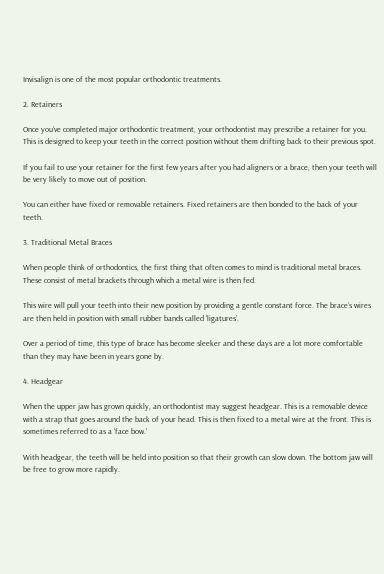Invisalign is one of the most popular orthodontic treatments.

2. Retainers

Once you’ve completed major orthodontic treatment, your orthodontist may prescribe a retainer for you. This is designed to keep your teeth in the correct position without them drifting back to their previous spot.

If you fail to use your retainer for the first few years after you had aligners or a brace, then your teeth will be very likely to move out of position.

You can either have fixed or removable retainers. Fixed retainers are then bonded to the back of your teeth.

3. Traditional Metal Braces

When people think of orthodontics, the first thing that often comes to mind is traditional metal braces. These consist of metal brackets through which a metal wire is then fed.

This wire will pull your teeth into their new position by providing a gentle constant force. The brace’s wires are then held in position with small rubber bands called ‘ligatures’.

Over a period of time, this type of brace has become sleeker and these days are a lot more comfortable than they may have been in years gone by.

4. Headgear

When the upper jaw has grown quickly, an orthodontist may suggest headgear. This is a removable device with a strap that goes around the back of your head. This is then fixed to a metal wire at the front. This is sometimes referred to as a ‘face bow.’

With headgear, the teeth will be held into position so that their growth can slow down. The bottom jaw will be free to grow more rapidly.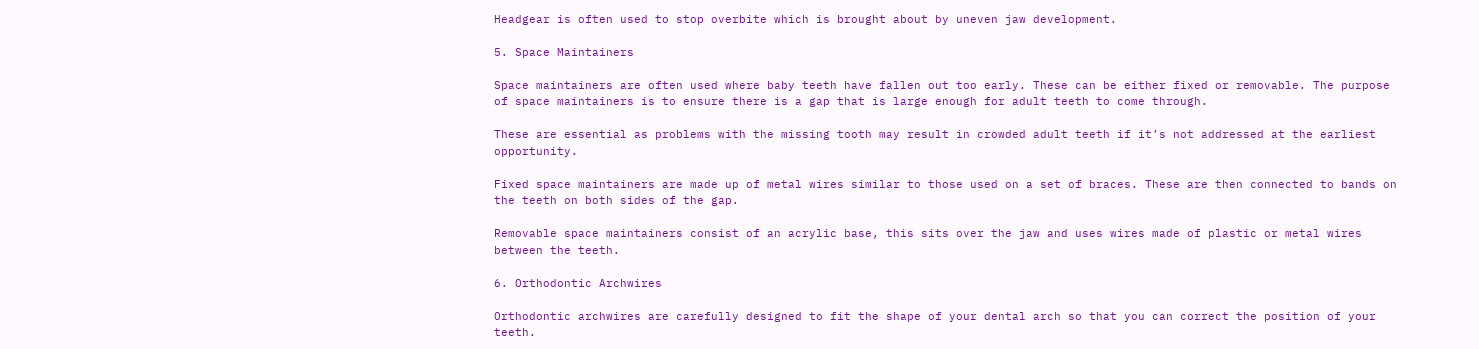Headgear is often used to stop overbite which is brought about by uneven jaw development.

5. Space Maintainers

Space maintainers are often used where baby teeth have fallen out too early. These can be either fixed or removable. The purpose of space maintainers is to ensure there is a gap that is large enough for adult teeth to come through.

These are essential as problems with the missing tooth may result in crowded adult teeth if it’s not addressed at the earliest opportunity.

Fixed space maintainers are made up of metal wires similar to those used on a set of braces. These are then connected to bands on the teeth on both sides of the gap.

Removable space maintainers consist of an acrylic base, this sits over the jaw and uses wires made of plastic or metal wires between the teeth.

6. Orthodontic Archwires

Orthodontic archwires are carefully designed to fit the shape of your dental arch so that you can correct the position of your teeth.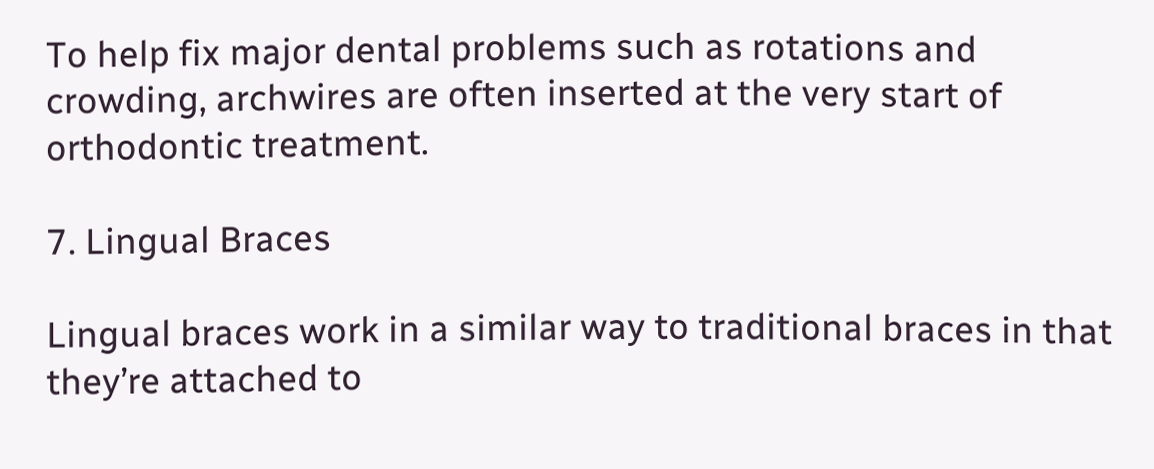To help fix major dental problems such as rotations and crowding, archwires are often inserted at the very start of orthodontic treatment.

7. Lingual Braces

Lingual braces work in a similar way to traditional braces in that they’re attached to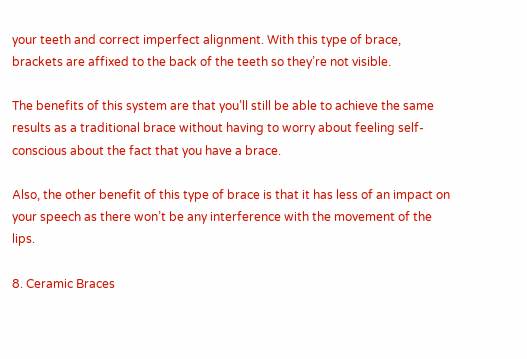your teeth and correct imperfect alignment. With this type of brace, brackets are affixed to the back of the teeth so they’re not visible.

The benefits of this system are that you’ll still be able to achieve the same results as a traditional brace without having to worry about feeling self-conscious about the fact that you have a brace.

Also, the other benefit of this type of brace is that it has less of an impact on your speech as there won’t be any interference with the movement of the lips.

8. Ceramic Braces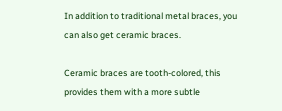In addition to traditional metal braces, you can also get ceramic braces.

Ceramic braces are tooth-colored, this provides them with a more subtle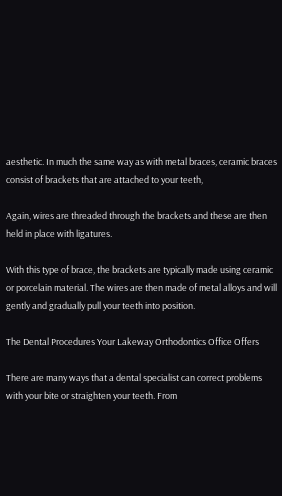aesthetic. In much the same way as with metal braces, ceramic braces consist of brackets that are attached to your teeth,

Again, wires are threaded through the brackets and these are then held in place with ligatures.

With this type of brace, the brackets are typically made using ceramic or porcelain material. The wires are then made of metal alloys and will gently and gradually pull your teeth into position.

The Dental Procedures Your Lakeway Orthodontics Office Offers

There are many ways that a dental specialist can correct problems with your bite or straighten your teeth. From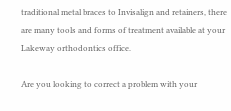traditional metal braces to Invisalign and retainers, there are many tools and forms of treatment available at your Lakeway orthodontics office.

Are you looking to correct a problem with your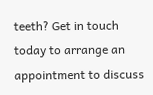teeth? Get in touch today to arrange an appointment to discuss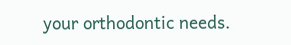your orthodontic needs.